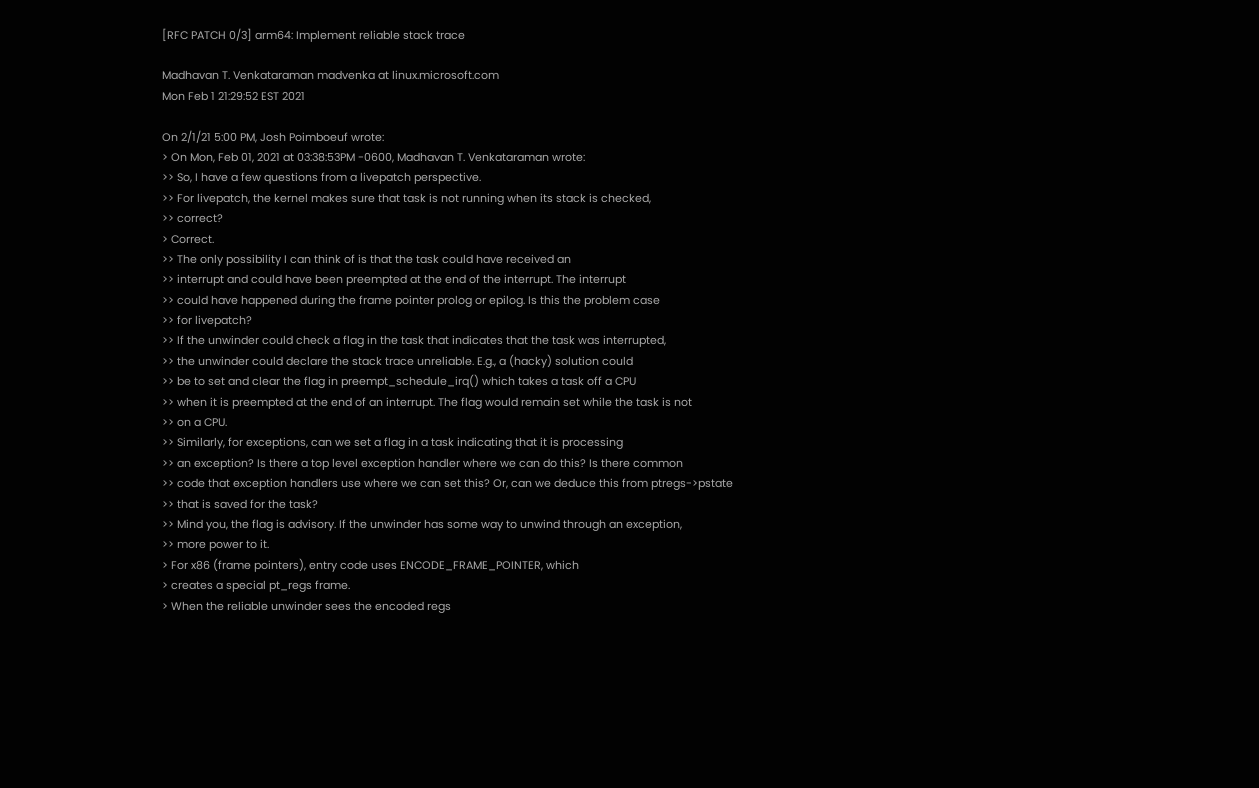[RFC PATCH 0/3] arm64: Implement reliable stack trace

Madhavan T. Venkataraman madvenka at linux.microsoft.com
Mon Feb 1 21:29:52 EST 2021

On 2/1/21 5:00 PM, Josh Poimboeuf wrote:
> On Mon, Feb 01, 2021 at 03:38:53PM -0600, Madhavan T. Venkataraman wrote:
>> So, I have a few questions from a livepatch perspective.
>> For livepatch, the kernel makes sure that task is not running when its stack is checked,
>> correct?
> Correct.
>> The only possibility I can think of is that the task could have received an
>> interrupt and could have been preempted at the end of the interrupt. The interrupt
>> could have happened during the frame pointer prolog or epilog. Is this the problem case
>> for livepatch?
>> If the unwinder could check a flag in the task that indicates that the task was interrupted,
>> the unwinder could declare the stack trace unreliable. E.g., a (hacky) solution could
>> be to set and clear the flag in preempt_schedule_irq() which takes a task off a CPU
>> when it is preempted at the end of an interrupt. The flag would remain set while the task is not
>> on a CPU.
>> Similarly, for exceptions, can we set a flag in a task indicating that it is processing
>> an exception? Is there a top level exception handler where we can do this? Is there common
>> code that exception handlers use where we can set this? Or, can we deduce this from ptregs->pstate
>> that is saved for the task?
>> Mind you, the flag is advisory. If the unwinder has some way to unwind through an exception,
>> more power to it.
> For x86 (frame pointers), entry code uses ENCODE_FRAME_POINTER, which
> creates a special pt_regs frame.
> When the reliable unwinder sees the encoded regs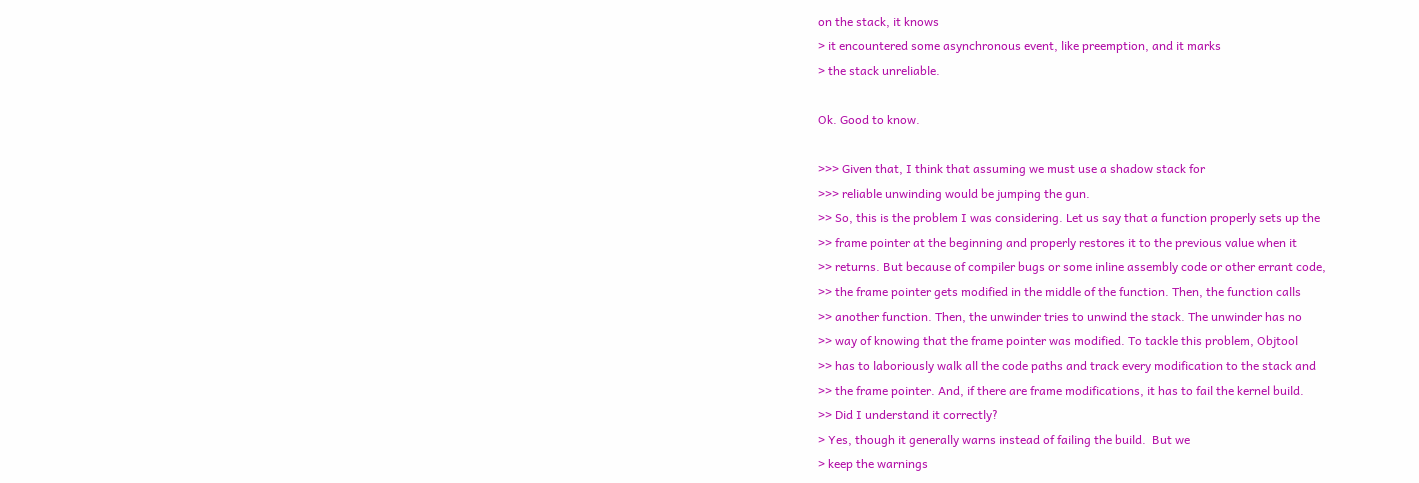on the stack, it knows
> it encountered some asynchronous event, like preemption, and it marks
> the stack unreliable.

Ok. Good to know.

>>> Given that, I think that assuming we must use a shadow stack for
>>> reliable unwinding would be jumping the gun.
>> So, this is the problem I was considering. Let us say that a function properly sets up the
>> frame pointer at the beginning and properly restores it to the previous value when it
>> returns. But because of compiler bugs or some inline assembly code or other errant code,
>> the frame pointer gets modified in the middle of the function. Then, the function calls
>> another function. Then, the unwinder tries to unwind the stack. The unwinder has no
>> way of knowing that the frame pointer was modified. To tackle this problem, Objtool
>> has to laboriously walk all the code paths and track every modification to the stack and
>> the frame pointer. And, if there are frame modifications, it has to fail the kernel build.
>> Did I understand it correctly?
> Yes, though it generally warns instead of failing the build.  But we
> keep the warnings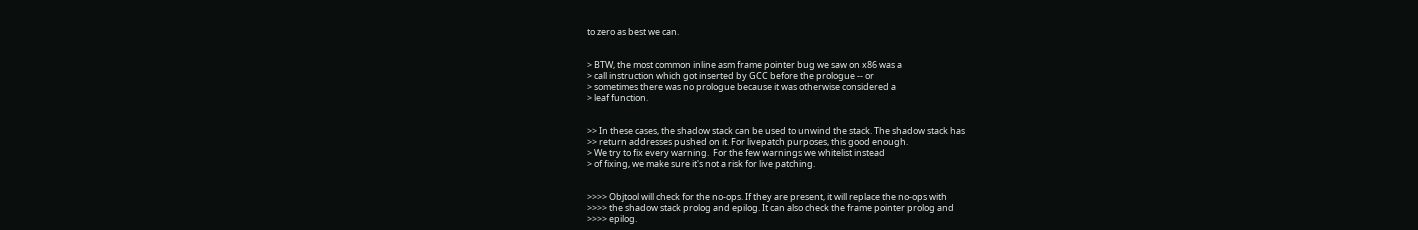to zero as best we can.


> BTW, the most common inline asm frame pointer bug we saw on x86 was a
> call instruction which got inserted by GCC before the prologue -- or
> sometimes there was no prologue because it was otherwise considered a
> leaf function.


>> In these cases, the shadow stack can be used to unwind the stack. The shadow stack has
>> return addresses pushed on it. For livepatch purposes, this good enough.
> We try to fix every warning.  For the few warnings we whitelist instead
> of fixing, we make sure it's not a risk for live patching.


>>>> Objtool will check for the no-ops. If they are present, it will replace the no-ops with
>>>> the shadow stack prolog and epilog. It can also check the frame pointer prolog and
>>>> epilog.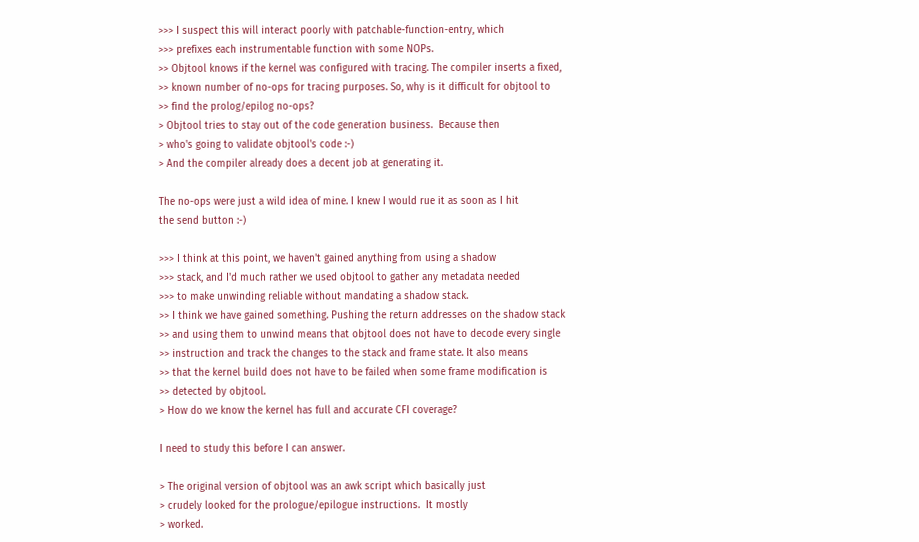>>> I suspect this will interact poorly with patchable-function-entry, which
>>> prefixes each instrumentable function with some NOPs.
>> Objtool knows if the kernel was configured with tracing. The compiler inserts a fixed,
>> known number of no-ops for tracing purposes. So, why is it difficult for objtool to
>> find the prolog/epilog no-ops?
> Objtool tries to stay out of the code generation business.  Because then
> who's going to validate objtool's code :-)
> And the compiler already does a decent job at generating it.

The no-ops were just a wild idea of mine. I knew I would rue it as soon as I hit
the send button :-)

>>> I think at this point, we haven't gained anything from using a shadow
>>> stack, and I'd much rather we used objtool to gather any metadata needed
>>> to make unwinding reliable without mandating a shadow stack.
>> I think we have gained something. Pushing the return addresses on the shadow stack
>> and using them to unwind means that objtool does not have to decode every single
>> instruction and track the changes to the stack and frame state. It also means
>> that the kernel build does not have to be failed when some frame modification is
>> detected by objtool.
> How do we know the kernel has full and accurate CFI coverage?

I need to study this before I can answer.

> The original version of objtool was an awk script which basically just
> crudely looked for the prologue/epilogue instructions.  It mostly
> worked.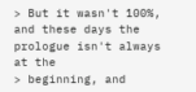> But it wasn't 100%, and these days the prologue isn't always at the
> beginning, and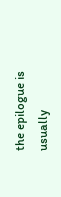the epilogue is usually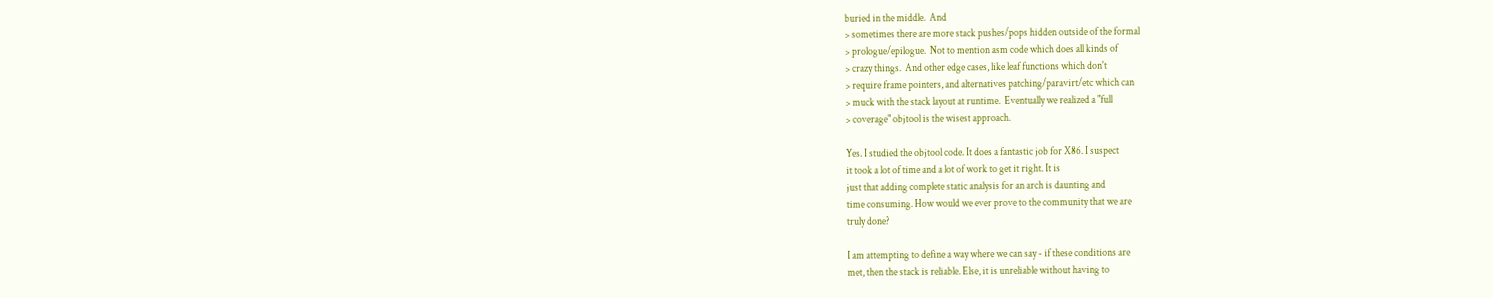buried in the middle.  And
> sometimes there are more stack pushes/pops hidden outside of the formal
> prologue/epilogue.  Not to mention asm code which does all kinds of
> crazy things.  And other edge cases, like leaf functions which don't
> require frame pointers, and alternatives patching/paravirt/etc which can
> muck with the stack layout at runtime.  Eventually we realized a "full
> coverage" objtool is the wisest approach.

Yes. I studied the objtool code. It does a fantastic job for X86. I suspect
it took a lot of time and a lot of work to get it right. It is
just that adding complete static analysis for an arch is daunting and
time consuming. How would we ever prove to the community that we are
truly done?

I am attempting to define a way where we can say - if these conditions are
met, then the stack is reliable. Else, it is unreliable without having to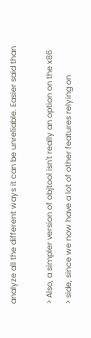analyze all the different ways it can be unreliable. Easier said than

> Also, a simpler version of objtool isn't really an option on the x86
> side, since we now have a lot of other features relying on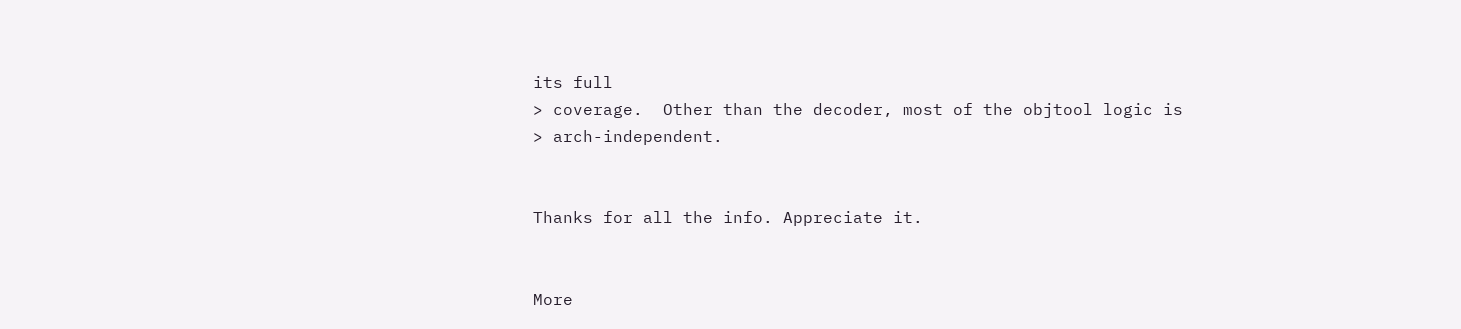its full
> coverage.  Other than the decoder, most of the objtool logic is
> arch-independent.


Thanks for all the info. Appreciate it.


More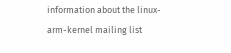information about the linux-arm-kernel mailing list